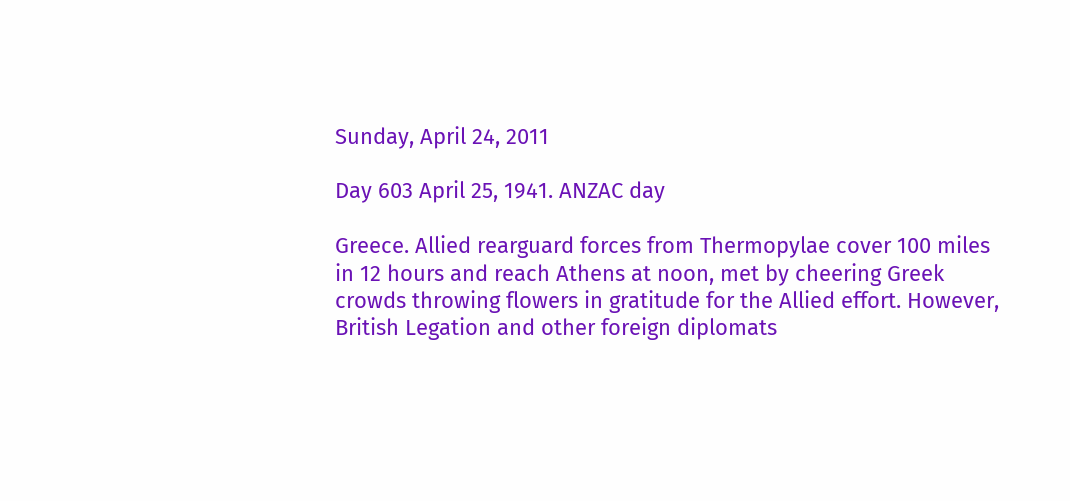Sunday, April 24, 2011

Day 603 April 25, 1941. ANZAC day

Greece. Allied rearguard forces from Thermopylae cover 100 miles in 12 hours and reach Athens at noon, met by cheering Greek crowds throwing flowers in gratitude for the Allied effort. However, British Legation and other foreign diplomats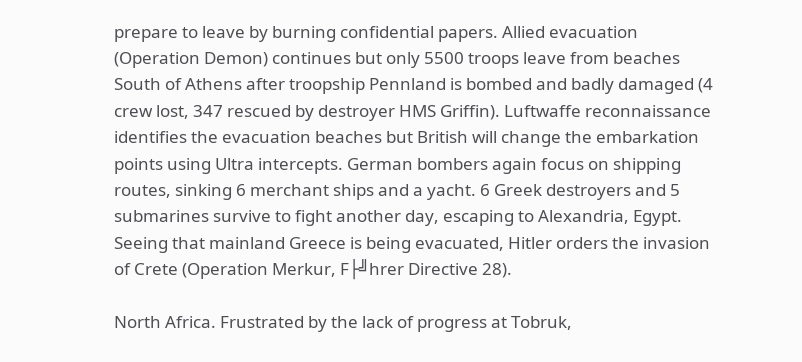prepare to leave by burning confidential papers. Allied evacuation (Operation Demon) continues but only 5500 troops leave from beaches South of Athens after troopship Pennland is bombed and badly damaged (4 crew lost, 347 rescued by destroyer HMS Griffin). Luftwaffe reconnaissance identifies the evacuation beaches but British will change the embarkation points using Ultra intercepts. German bombers again focus on shipping routes, sinking 6 merchant ships and a yacht. 6 Greek destroyers and 5 submarines survive to fight another day, escaping to Alexandria, Egypt. Seeing that mainland Greece is being evacuated, Hitler orders the invasion of Crete (Operation Merkur, F├╝hrer Directive 28).

North Africa. Frustrated by the lack of progress at Tobruk,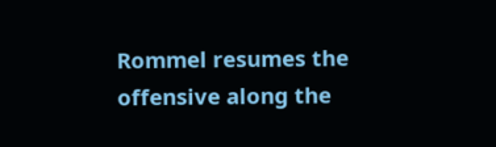Rommel resumes the offensive along the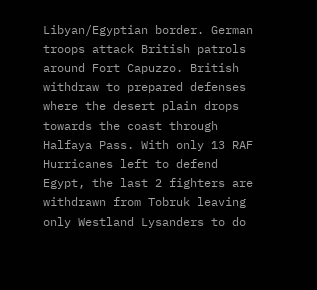Libyan/Egyptian border. German troops attack British patrols around Fort Capuzzo. British withdraw to prepared defenses where the desert plain drops towards the coast through Halfaya Pass. With only 13 RAF Hurricanes left to defend Egypt, the last 2 fighters are withdrawn from Tobruk leaving only Westland Lysanders to do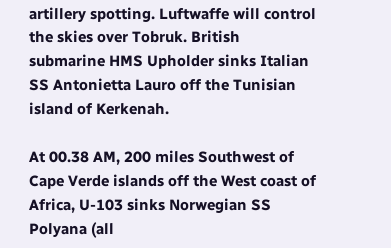artillery spotting. Luftwaffe will control the skies over Tobruk. British submarine HMS Upholder sinks Italian SS Antonietta Lauro off the Tunisian island of Kerkenah.

At 00.38 AM, 200 miles Southwest of Cape Verde islands off the West coast of Africa, U-103 sinks Norwegian SS Polyana (all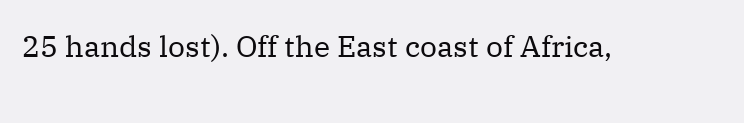25 hands lost). Off the East coast of Africa,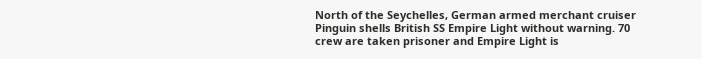North of the Seychelles, German armed merchant cruiser Pinguin shells British SS Empire Light without warning. 70 crew are taken prisoner and Empire Light is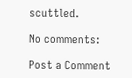scuttled.

No comments:

Post a Comment